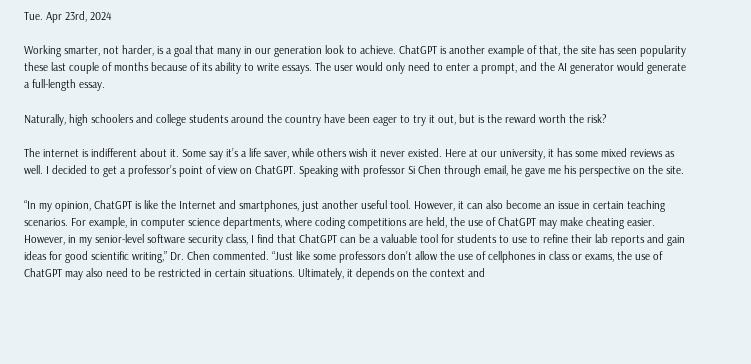Tue. Apr 23rd, 2024

Working smarter, not harder, is a goal that many in our generation look to achieve. ChatGPT is another example of that, the site has seen popularity these last couple of months because of its ability to write essays. The user would only need to enter a prompt, and the AI generator would generate a full-length essay.

Naturally, high schoolers and college students around the country have been eager to try it out, but is the reward worth the risk?

The internet is indifferent about it. Some say it’s a life saver, while others wish it never existed. Here at our university, it has some mixed reviews as well. I decided to get a professor’s point of view on ChatGPT. Speaking with professor Si Chen through email, he gave me his perspective on the site.

“In my opinion, ChatGPT is like the Internet and smartphones, just another useful tool. However, it can also become an issue in certain teaching scenarios. For example, in computer science departments, where coding competitions are held, the use of ChatGPT may make cheating easier. However, in my senior-level software security class, I find that ChatGPT can be a valuable tool for students to use to refine their lab reports and gain ideas for good scientific writing,” Dr. Chen commented. “Just like some professors don’t allow the use of cellphones in class or exams, the use of ChatGPT may also need to be restricted in certain situations. Ultimately, it depends on the context and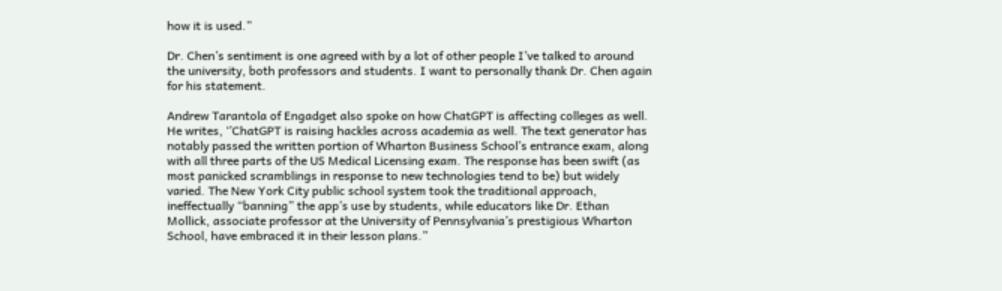how it is used.”

Dr. Chen’s sentiment is one agreed with by a lot of other people I’ve talked to around the university, both professors and students. I want to personally thank Dr. Chen again for his statement.

Andrew Tarantola of Engadget also spoke on how ChatGPT is affecting colleges as well. He writes, ‘’ChatGPT is raising hackles across academia as well. The text generator has notably passed the written portion of Wharton Business School’s entrance exam, along with all three parts of the US Medical Licensing exam. The response has been swift (as most panicked scramblings in response to new technologies tend to be) but widely varied. The New York City public school system took the traditional approach, ineffectually “banning” the app’s use by students, while educators like Dr. Ethan Mollick, associate professor at the University of Pennsylvania’s prestigious Wharton School, have embraced it in their lesson plans.”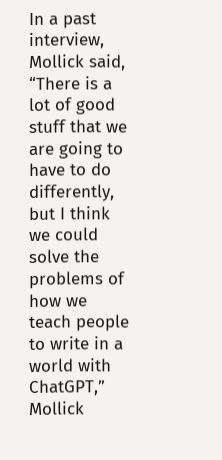In a past interview, Mollick said, “There is a lot of good stuff that we are going to have to do differently, but I think we could solve the problems of how we teach people to write in a world with ChatGPT,” Mollick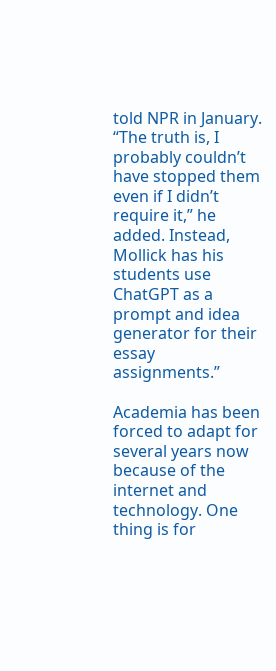told NPR in January. “The truth is, I probably couldn’t have stopped them even if I didn’t require it,” he added. Instead, Mollick has his students use ChatGPT as a prompt and idea generator for their essay assignments.”

Academia has been forced to adapt for several years now because of the internet and technology. One thing is for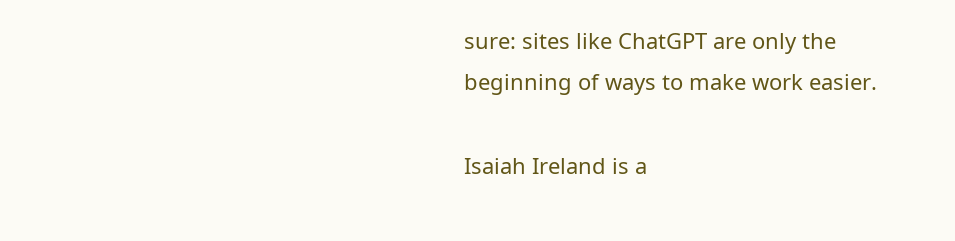sure: sites like ChatGPT are only the beginning of ways to make work easier.

Isaiah Ireland is a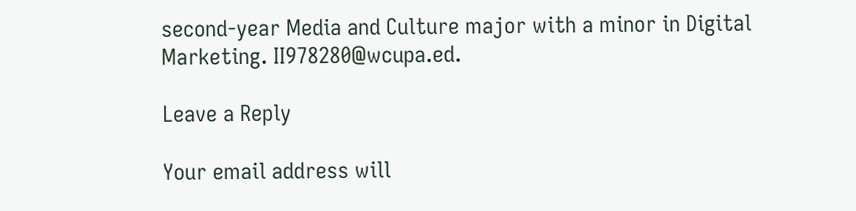second-year Media and Culture major with a minor in Digital Marketing. II978280@wcupa.ed.

Leave a Reply

Your email address will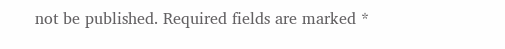not be published. Required fields are marked *